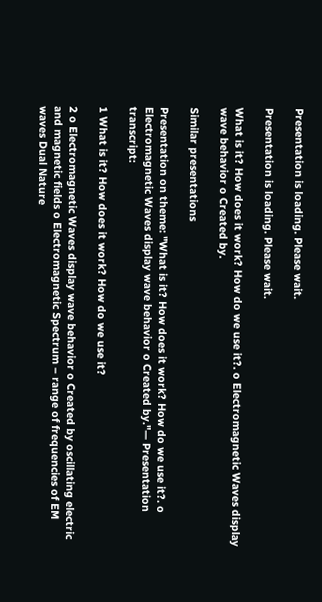Presentation is loading. Please wait.

Presentation is loading. Please wait.

What is it? How does it work? How do we use it?. o Electromagnetic Waves display wave behavior o Created by.

Similar presentations

Presentation on theme: "What is it? How does it work? How do we use it?. o Electromagnetic Waves display wave behavior o Created by."— Presentation transcript:

1 What is it? How does it work? How do we use it?

2 o Electromagnetic Waves display wave behavior o Created by oscillating electric and magnetic fields o Electromagnetic Spectrum – range of frequencies of EM waves Dual Nature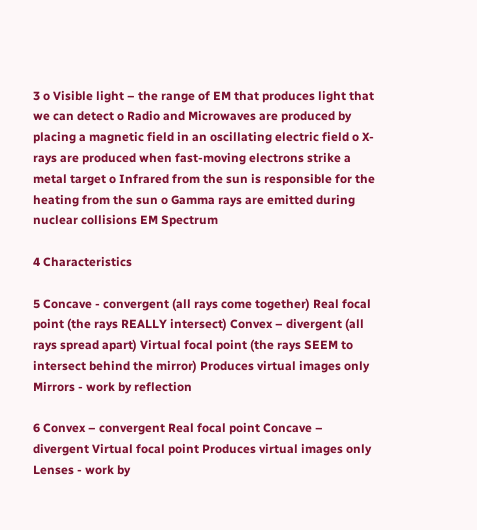3 o Visible light – the range of EM that produces light that we can detect o Radio and Microwaves are produced by placing a magnetic field in an oscillating electric field o X-rays are produced when fast-moving electrons strike a metal target o Infrared from the sun is responsible for the heating from the sun o Gamma rays are emitted during nuclear collisions EM Spectrum

4 Characteristics

5 Concave - convergent (all rays come together) Real focal point (the rays REALLY intersect) Convex – divergent (all rays spread apart) Virtual focal point (the rays SEEM to intersect behind the mirror) Produces virtual images only Mirrors - work by reflection

6 Convex – convergent Real focal point Concave – divergent Virtual focal point Produces virtual images only Lenses - work by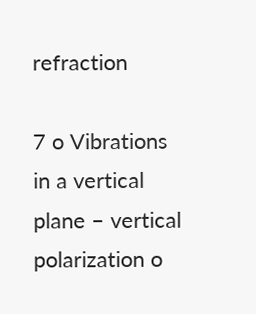refraction

7 o Vibrations in a vertical plane – vertical polarization o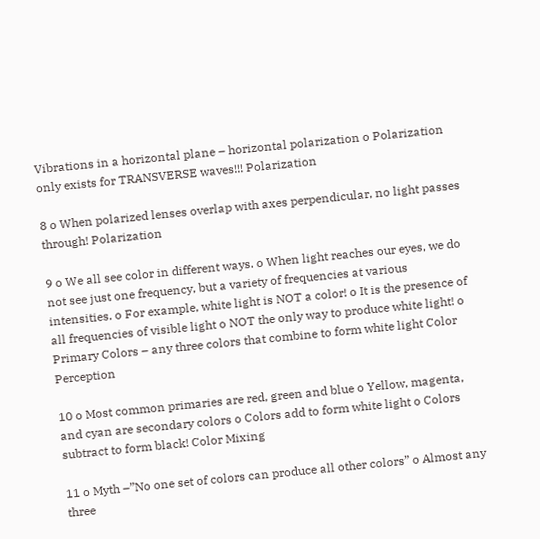Vibrations in a horizontal plane – horizontal polarization o Polarization only exists for TRANSVERSE waves!!! Polarization

8 o When polarized lenses overlap with axes perpendicular, no light passes through! Polarization

9 o We all see color in different ways. o When light reaches our eyes, we do not see just one frequency, but a variety of frequencies at various intensities. o For example, white light is NOT a color! o It is the presence of all frequencies of visible light o NOT the only way to produce white light! o Primary Colors – any three colors that combine to form white light Color Perception

10 o Most common primaries are red, green and blue o Yellow, magenta, and cyan are secondary colors o Colors add to form white light o Colors subtract to form black! Color Mixing

11 o Myth –”No one set of colors can produce all other colors” o Almost any three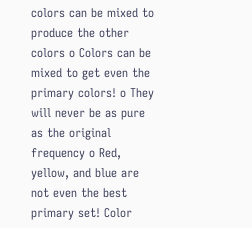colors can be mixed to produce the other colors o Colors can be mixed to get even the primary colors! o They will never be as pure as the original frequency o Red, yellow, and blue are not even the best primary set! Color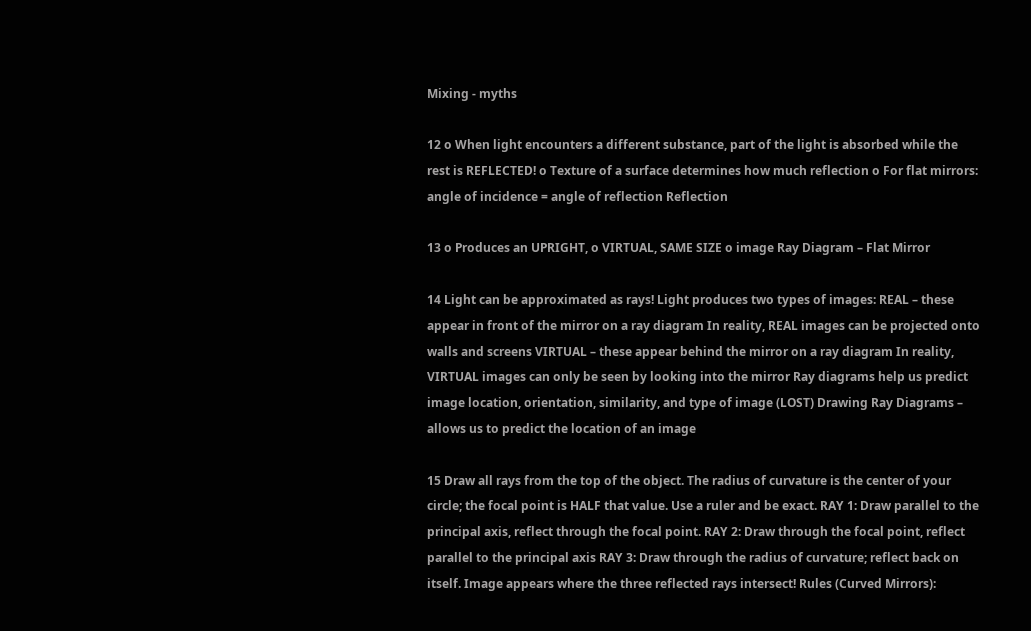Mixing - myths

12 o When light encounters a different substance, part of the light is absorbed while the rest is REFLECTED! o Texture of a surface determines how much reflection o For flat mirrors: angle of incidence = angle of reflection Reflection

13 o Produces an UPRIGHT, o VIRTUAL, SAME SIZE o image Ray Diagram – Flat Mirror

14 Light can be approximated as rays! Light produces two types of images: REAL – these appear in front of the mirror on a ray diagram In reality, REAL images can be projected onto walls and screens VIRTUAL – these appear behind the mirror on a ray diagram In reality, VIRTUAL images can only be seen by looking into the mirror Ray diagrams help us predict image location, orientation, similarity, and type of image (LOST) Drawing Ray Diagrams – allows us to predict the location of an image

15 Draw all rays from the top of the object. The radius of curvature is the center of your circle; the focal point is HALF that value. Use a ruler and be exact. RAY 1: Draw parallel to the principal axis, reflect through the focal point. RAY 2: Draw through the focal point, reflect parallel to the principal axis RAY 3: Draw through the radius of curvature; reflect back on itself. Image appears where the three reflected rays intersect! Rules (Curved Mirrors):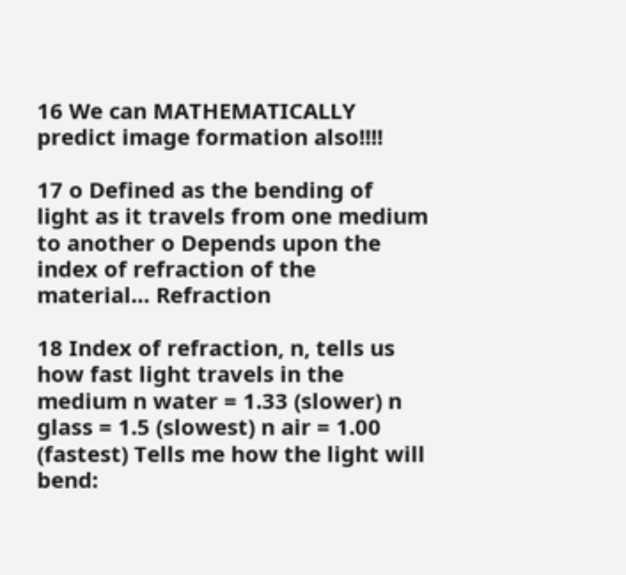16 We can MATHEMATICALLY predict image formation also!!!!

17 o Defined as the bending of light as it travels from one medium to another o Depends upon the index of refraction of the material… Refraction

18 Index of refraction, n, tells us how fast light travels in the medium n water = 1.33 (slower) n glass = 1.5 (slowest) n air = 1.00 (fastest) Tells me how the light will bend: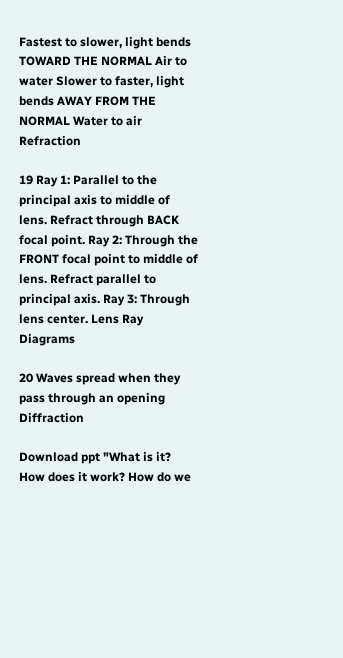Fastest to slower, light bends TOWARD THE NORMAL Air to water Slower to faster, light bends AWAY FROM THE NORMAL Water to air Refraction

19 Ray 1: Parallel to the principal axis to middle of lens. Refract through BACK focal point. Ray 2: Through the FRONT focal point to middle of lens. Refract parallel to principal axis. Ray 3: Through lens center. Lens Ray Diagrams

20 Waves spread when they pass through an opening Diffraction

Download ppt "What is it? How does it work? How do we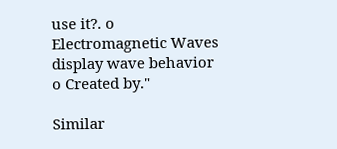use it?. o Electromagnetic Waves display wave behavior o Created by."

Similar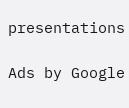presentations

Ads by Google